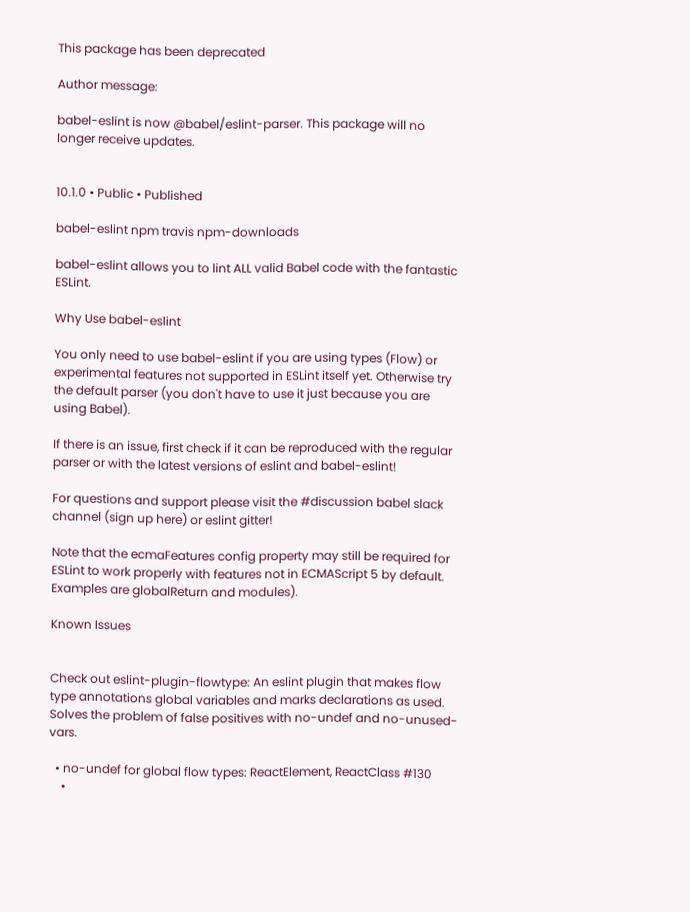This package has been deprecated

Author message:

babel-eslint is now @babel/eslint-parser. This package will no longer receive updates.


10.1.0 • Public • Published

babel-eslint npm travis npm-downloads

babel-eslint allows you to lint ALL valid Babel code with the fantastic ESLint.

Why Use babel-eslint

You only need to use babel-eslint if you are using types (Flow) or experimental features not supported in ESLint itself yet. Otherwise try the default parser (you don't have to use it just because you are using Babel).

If there is an issue, first check if it can be reproduced with the regular parser or with the latest versions of eslint and babel-eslint!

For questions and support please visit the #discussion babel slack channel (sign up here) or eslint gitter!

Note that the ecmaFeatures config property may still be required for ESLint to work properly with features not in ECMAScript 5 by default. Examples are globalReturn and modules).

Known Issues


Check out eslint-plugin-flowtype: An eslint plugin that makes flow type annotations global variables and marks declarations as used. Solves the problem of false positives with no-undef and no-unused-vars.

  • no-undef for global flow types: ReactElement, ReactClass #130
    •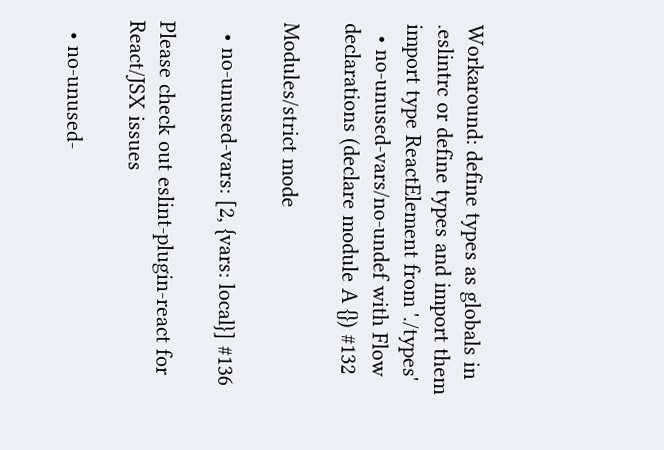Workaround: define types as globals in .eslintrc or define types and import them import type ReactElement from './types'
  • no-unused-vars/no-undef with Flow declarations (declare module A {}) #132

Modules/strict mode

  • no-unused-vars: [2, {vars: local}] #136

Please check out eslint-plugin-react for React/JSX issues

  • no-unused-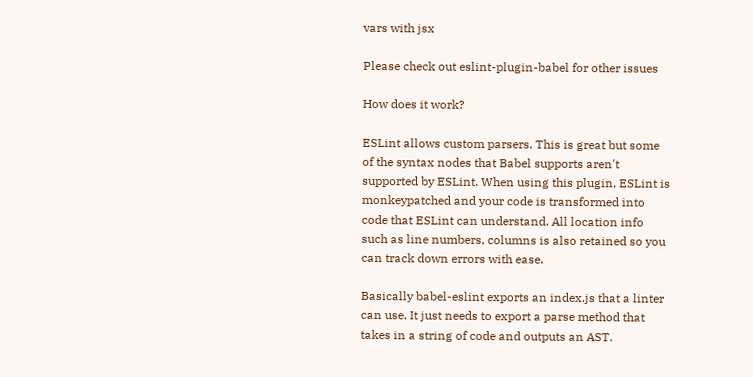vars with jsx

Please check out eslint-plugin-babel for other issues

How does it work?

ESLint allows custom parsers. This is great but some of the syntax nodes that Babel supports aren't supported by ESLint. When using this plugin, ESLint is monkeypatched and your code is transformed into code that ESLint can understand. All location info such as line numbers, columns is also retained so you can track down errors with ease.

Basically babel-eslint exports an index.js that a linter can use. It just needs to export a parse method that takes in a string of code and outputs an AST.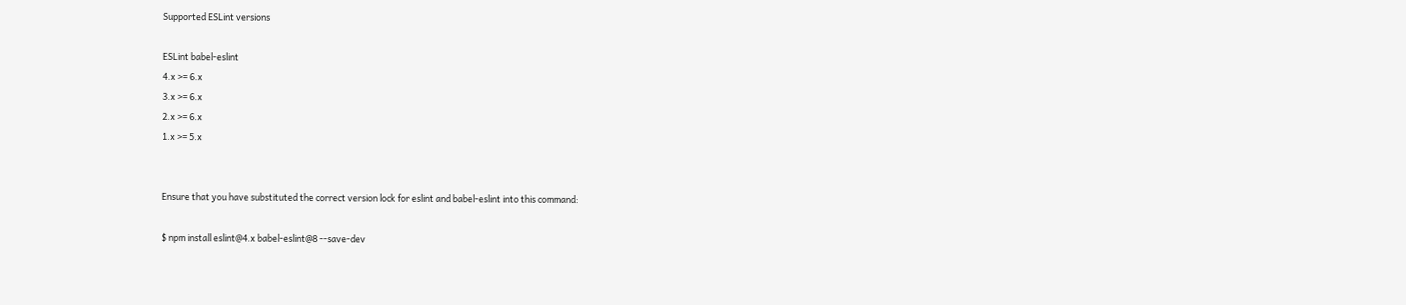Supported ESLint versions

ESLint babel-eslint
4.x >= 6.x
3.x >= 6.x
2.x >= 6.x
1.x >= 5.x


Ensure that you have substituted the correct version lock for eslint and babel-eslint into this command:

$ npm install eslint@4.x babel-eslint@8 --save-dev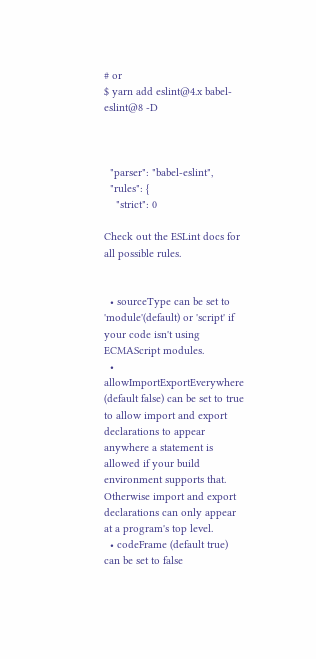# or
$ yarn add eslint@4.x babel-eslint@8 -D



  "parser": "babel-eslint",
  "rules": {
    "strict": 0

Check out the ESLint docs for all possible rules.


  • sourceType can be set to 'module'(default) or 'script' if your code isn't using ECMAScript modules.
  • allowImportExportEverywhere (default false) can be set to true to allow import and export declarations to appear anywhere a statement is allowed if your build environment supports that. Otherwise import and export declarations can only appear at a program's top level.
  • codeFrame (default true) can be set to false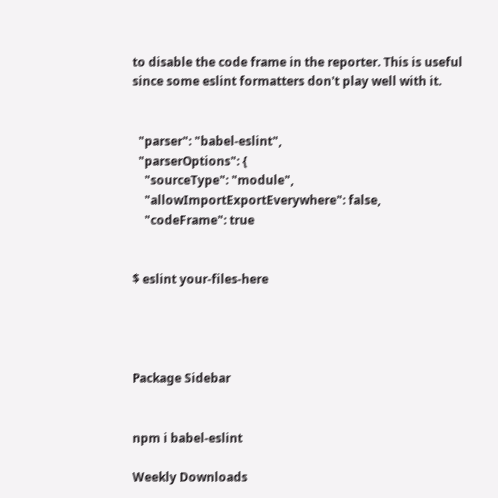to disable the code frame in the reporter. This is useful since some eslint formatters don't play well with it.


  "parser": "babel-eslint",
  "parserOptions": {
    "sourceType": "module",
    "allowImportExportEverywhere": false,
    "codeFrame": true


$ eslint your-files-here




Package Sidebar


npm i babel-eslint

Weekly Downloads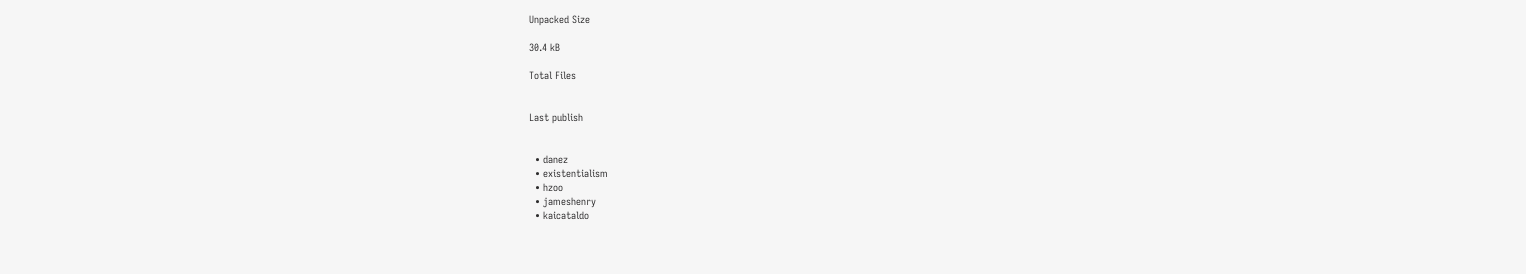Unpacked Size

30.4 kB

Total Files


Last publish


  • danez
  • existentialism
  • hzoo
  • jameshenry
  • kaicataldo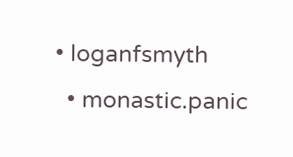• loganfsmyth
  • monastic.panic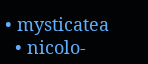• mysticatea
  • nicolo-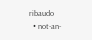ribaudo
  • not-an-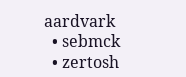aardvark
  • sebmck
  • zertosh